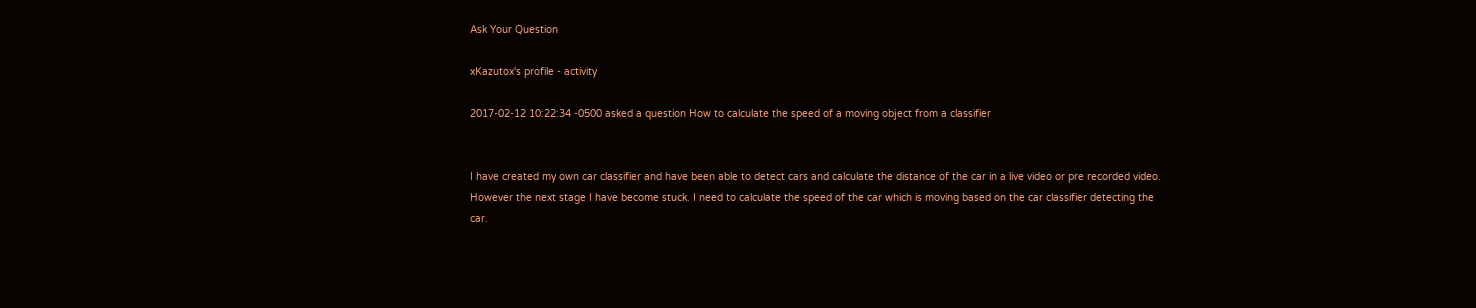Ask Your Question

xKazutox's profile - activity

2017-02-12 10:22:34 -0500 asked a question How to calculate the speed of a moving object from a classifier


I have created my own car classifier and have been able to detect cars and calculate the distance of the car in a live video or pre recorded video. However the next stage I have become stuck. I need to calculate the speed of the car which is moving based on the car classifier detecting the car.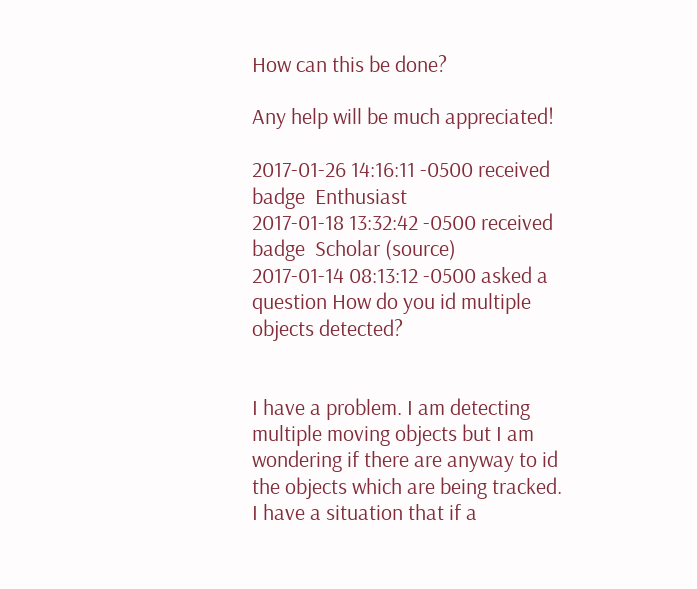How can this be done?

Any help will be much appreciated!

2017-01-26 14:16:11 -0500 received badge  Enthusiast
2017-01-18 13:32:42 -0500 received badge  Scholar (source)
2017-01-14 08:13:12 -0500 asked a question How do you id multiple objects detected?


I have a problem. I am detecting multiple moving objects but I am wondering if there are anyway to id the objects which are being tracked. I have a situation that if a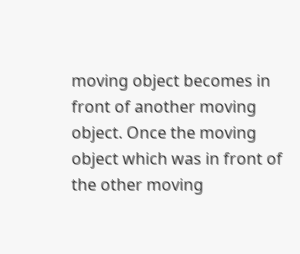moving object becomes in front of another moving object. Once the moving object which was in front of the other moving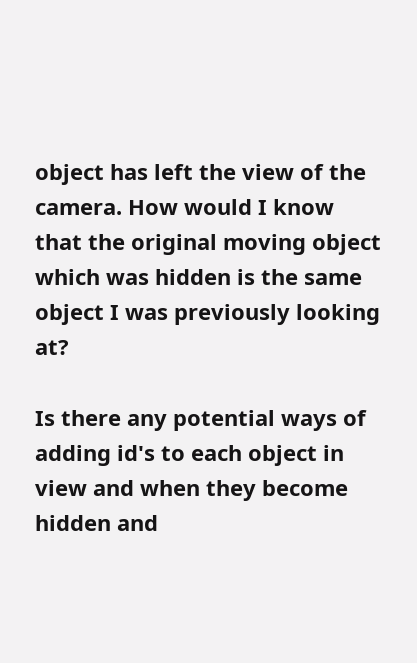object has left the view of the camera. How would I know that the original moving object which was hidden is the same object I was previously looking at?

Is there any potential ways of adding id's to each object in view and when they become hidden and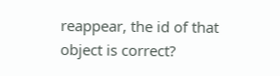reappear, the id of that object is correct?